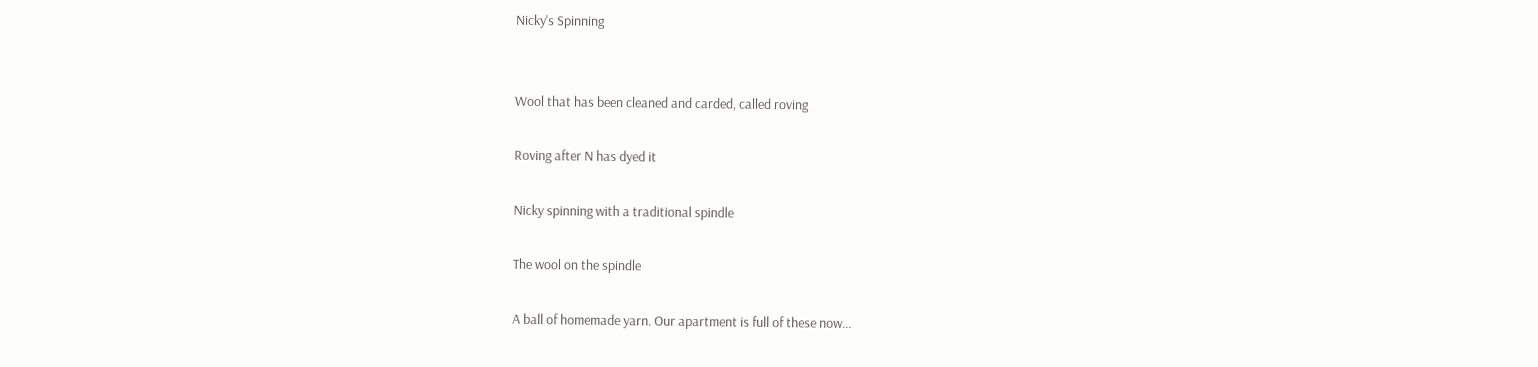Nicky's Spinning


Wool that has been cleaned and carded, called roving

Roving after N has dyed it

Nicky spinning with a traditional spindle

The wool on the spindle

A ball of homemade yarn. Our apartment is full of these now...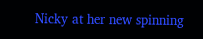Nicky at her new spinning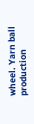wheel. Yarn ball production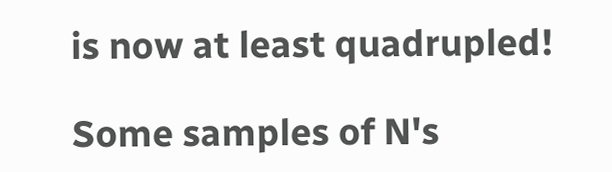is now at least quadrupled!

Some samples of N's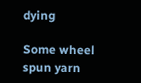dying

Some wheel spun yarn